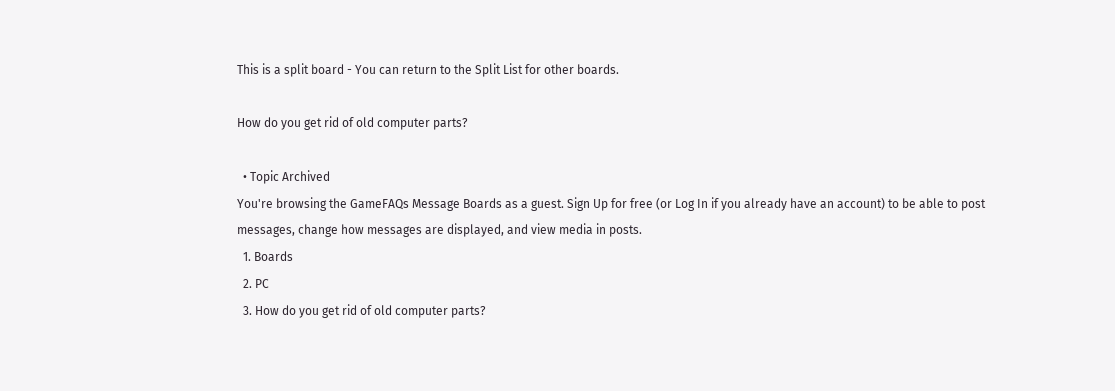This is a split board - You can return to the Split List for other boards.

How do you get rid of old computer parts?

  • Topic Archived
You're browsing the GameFAQs Message Boards as a guest. Sign Up for free (or Log In if you already have an account) to be able to post messages, change how messages are displayed, and view media in posts.
  1. Boards
  2. PC
  3. How do you get rid of old computer parts?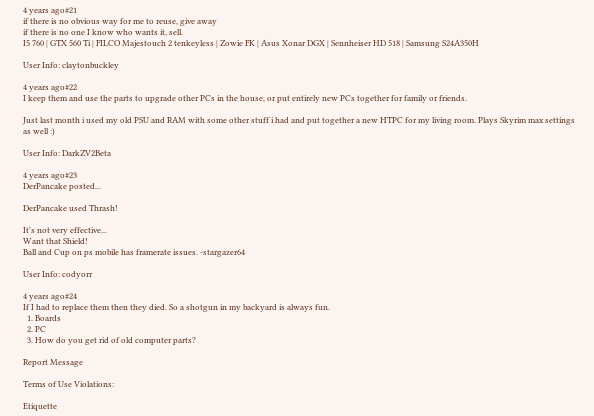4 years ago#21
if there is no obvious way for me to reuse, give away
if there is no one I know who wants it, sell.
I5 760 | GTX 560 Ti | FILCO Majestouch 2 tenkeyless | Zowie FK | Asus Xonar DGX | Sennheiser HD 518 | Samsung S24A350H

User Info: claytonbuckley

4 years ago#22
I keep them and use the parts to upgrade other PCs in the house, or put entirely new PCs together for family or friends.

Just last month i used my old PSU and RAM with some other stuff i had and put together a new HTPC for my living room. Plays Skyrim max settings as well :)

User Info: DarkZV2Beta

4 years ago#23
DerPancake posted...

DerPancake used Thrash!

It's not very effective...
Want that Shield!
Ball and Cup on ps mobile has framerate issues. -stargazer64

User Info: codyorr

4 years ago#24
If I had to replace them then they died. So a shotgun in my backyard is always fun.
  1. Boards
  2. PC
  3. How do you get rid of old computer parts?

Report Message

Terms of Use Violations:

Etiquette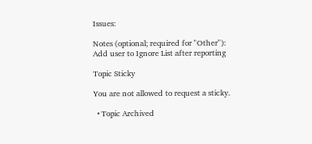Issues:

Notes (optional; required for "Other"):
Add user to Ignore List after reporting

Topic Sticky

You are not allowed to request a sticky.

  • Topic Archived